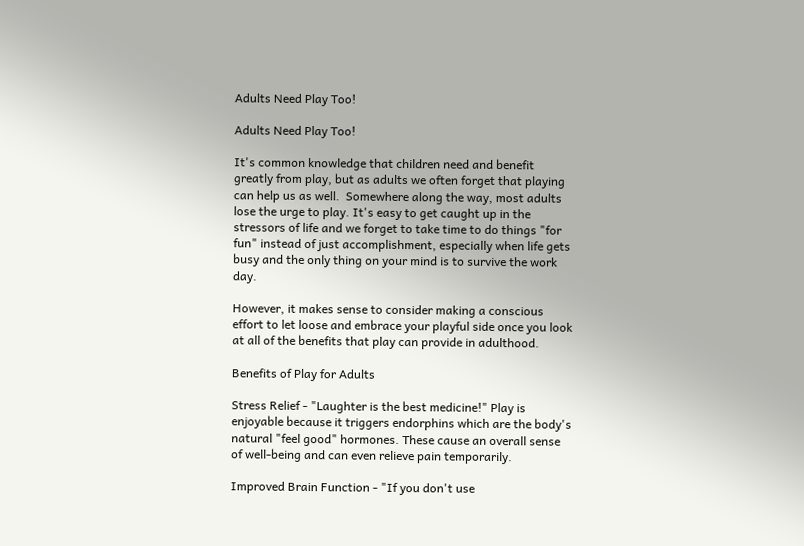Adults Need Play Too!

Adults Need Play Too!

It's common knowledge that children need and benefit greatly from play, but as adults we often forget that playing can help us as well.  Somewhere along the way, most adults lose the urge to play. It's easy to get caught up in the stressors of life and we forget to take time to do things "for fun" instead of just accomplishment, especially when life gets busy and the only thing on your mind is to survive the work day.

However, it makes sense to consider making a conscious effort to let loose and embrace your playful side once you look at all of the benefits that play can provide in adulthood.

Benefits of Play for Adults

Stress Relief - "Laughter is the best medicine!" Play is enjoyable because it triggers endorphins which are the body's natural "feel good" hormones. These cause an overall sense of well-being and can even relieve pain temporarily.

Improved Brain Function - "If you don't use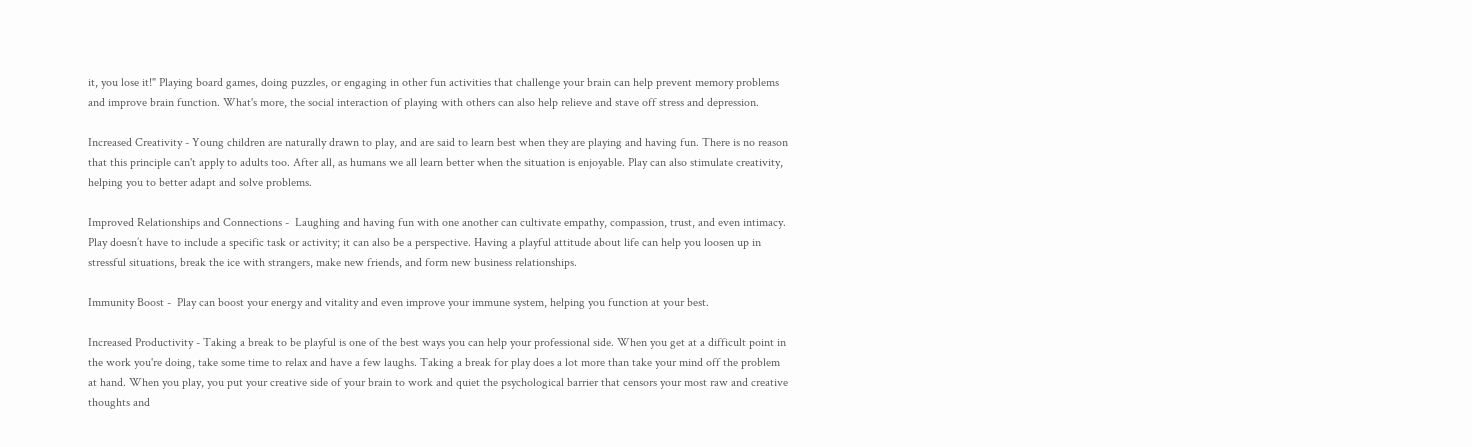it, you lose it!" Playing board games, doing puzzles, or engaging in other fun activities that challenge your brain can help prevent memory problems and improve brain function. What's more, the social interaction of playing with others can also help relieve and stave off stress and depression.

Increased Creativity - Young children are naturally drawn to play, and are said to learn best when they are playing and having fun. There is no reason that this principle can't apply to adults too. After all, as humans we all learn better when the situation is enjoyable. Play can also stimulate creativity, helping you to better adapt and solve problems.

Improved Relationships and Connections -  Laughing and having fun with one another can cultivate empathy, compassion, trust, and even intimacy. Play doesn’t have to include a specific task or activity; it can also be a perspective. Having a playful attitude about life can help you loosen up in stressful situations, break the ice with strangers, make new friends, and form new business relationships.

Immunity Boost -  Play can boost your energy and vitality and even improve your immune system, helping you function at your best.

Increased Productivity - Taking a break to be playful is one of the best ways you can help your professional side. When you get at a difficult point in the work you're doing, take some time to relax and have a few laughs. Taking a break for play does a lot more than take your mind off the problem at hand. When you play, you put your creative side of your brain to work and quiet the psychological barrier that censors your most raw and creative thoughts and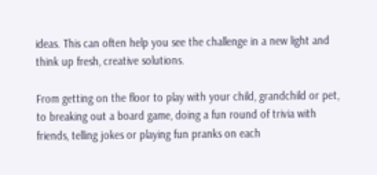ideas. This can often help you see the challenge in a new light and think up fresh, creative solutions.

From getting on the floor to play with your child, grandchild or pet, to breaking out a board game, doing a fun round of trivia with friends, telling jokes or playing fun pranks on each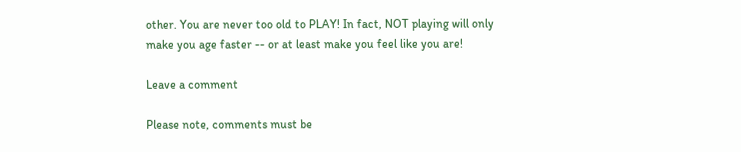other. You are never too old to PLAY! In fact, NOT playing will only make you age faster -- or at least make you feel like you are!

Leave a comment

Please note, comments must be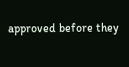approved before they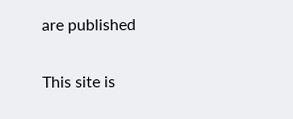are published

This site is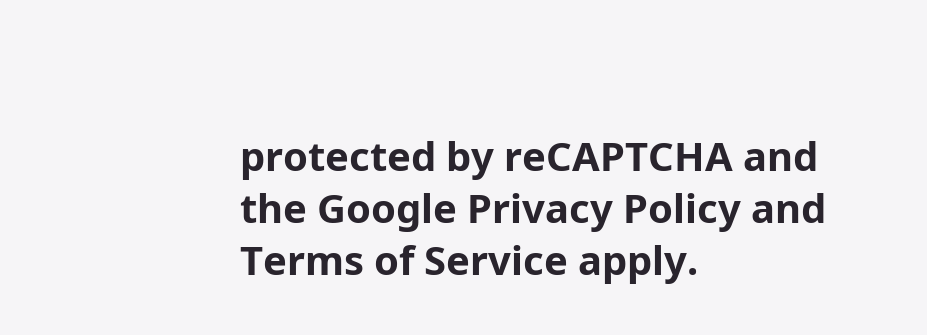protected by reCAPTCHA and the Google Privacy Policy and Terms of Service apply.